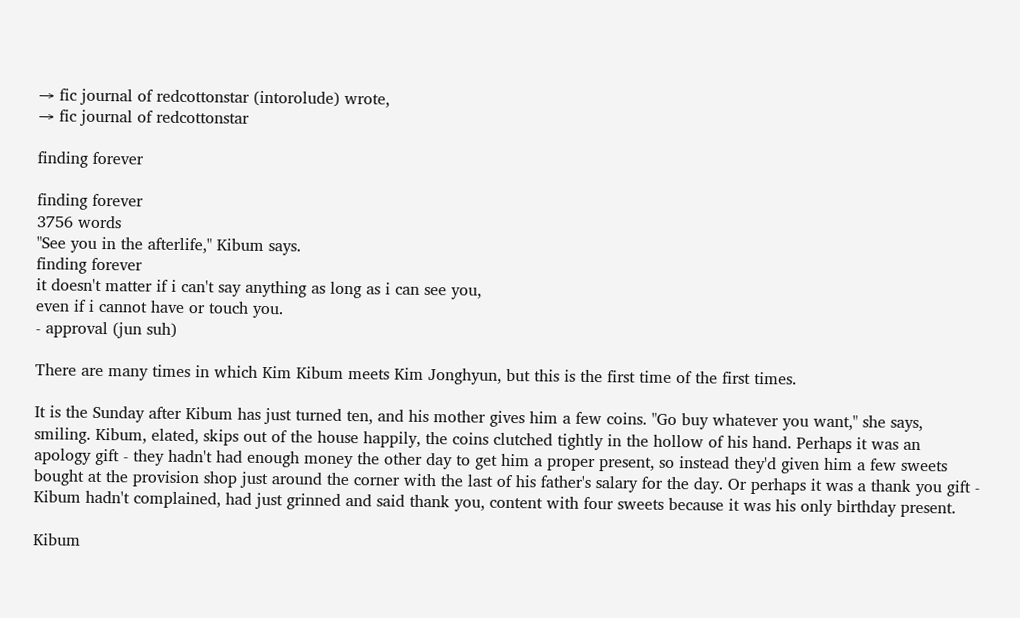→ fic journal of redcottonstar (intorolude) wrote,
→ fic journal of redcottonstar

finding forever

finding forever
3756 words
"See you in the afterlife," Kibum says.
finding forever
it doesn't matter if i can't say anything as long as i can see you,
even if i cannot have or touch you.
- approval (jun suh)

There are many times in which Kim Kibum meets Kim Jonghyun, but this is the first time of the first times.

It is the Sunday after Kibum has just turned ten, and his mother gives him a few coins. "Go buy whatever you want," she says, smiling. Kibum, elated, skips out of the house happily, the coins clutched tightly in the hollow of his hand. Perhaps it was an apology gift - they hadn't had enough money the other day to get him a proper present, so instead they'd given him a few sweets bought at the provision shop just around the corner with the last of his father's salary for the day. Or perhaps it was a thank you gift - Kibum hadn't complained, had just grinned and said thank you, content with four sweets because it was his only birthday present.

Kibum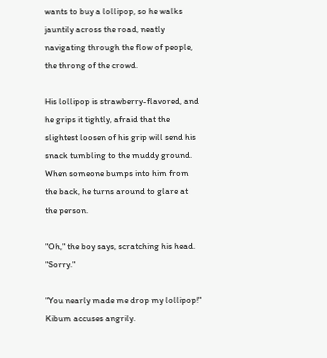wants to buy a lollipop, so he walks jauntily across the road, neatly navigating through the flow of people, the throng of the crowd.

His lollipop is strawberry-flavored, and he grips it tightly, afraid that the slightest loosen of his grip will send his snack tumbling to the muddy ground. When someone bumps into him from the back, he turns around to glare at the person.

"Oh," the boy says, scratching his head. "Sorry."

"You nearly made me drop my lollipop!" Kibum accuses angrily.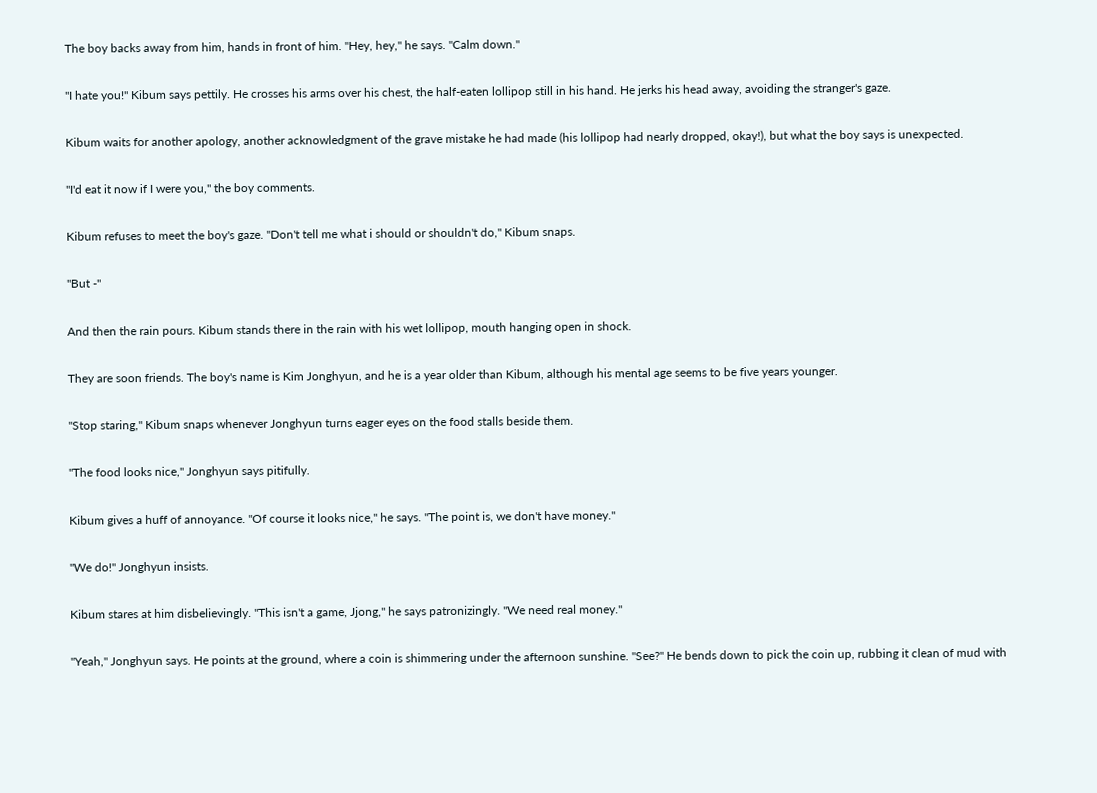The boy backs away from him, hands in front of him. "Hey, hey," he says. "Calm down."

"I hate you!" Kibum says pettily. He crosses his arms over his chest, the half-eaten lollipop still in his hand. He jerks his head away, avoiding the stranger's gaze.

Kibum waits for another apology, another acknowledgment of the grave mistake he had made (his lollipop had nearly dropped, okay!), but what the boy says is unexpected.

"I'd eat it now if I were you," the boy comments.

Kibum refuses to meet the boy's gaze. "Don't tell me what i should or shouldn't do," Kibum snaps.

"But -"

And then the rain pours. Kibum stands there in the rain with his wet lollipop, mouth hanging open in shock.

They are soon friends. The boy's name is Kim Jonghyun, and he is a year older than Kibum, although his mental age seems to be five years younger.

"Stop staring," Kibum snaps whenever Jonghyun turns eager eyes on the food stalls beside them.

"The food looks nice," Jonghyun says pitifully.

Kibum gives a huff of annoyance. "Of course it looks nice," he says. "The point is, we don't have money."

"We do!" Jonghyun insists.

Kibum stares at him disbelievingly. "This isn't a game, Jjong," he says patronizingly. "We need real money."

"Yeah," Jonghyun says. He points at the ground, where a coin is shimmering under the afternoon sunshine. "See?" He bends down to pick the coin up, rubbing it clean of mud with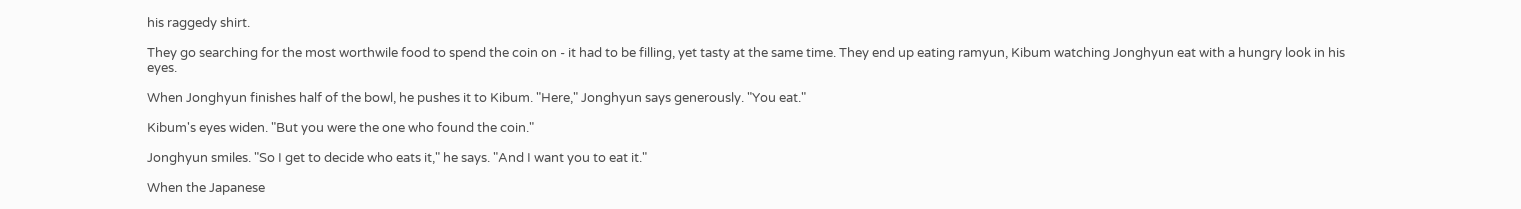his raggedy shirt.

They go searching for the most worthwile food to spend the coin on - it had to be filling, yet tasty at the same time. They end up eating ramyun, Kibum watching Jonghyun eat with a hungry look in his eyes.

When Jonghyun finishes half of the bowl, he pushes it to Kibum. "Here," Jonghyun says generously. "You eat."

Kibum's eyes widen. "But you were the one who found the coin."

Jonghyun smiles. "So I get to decide who eats it," he says. "And I want you to eat it."

When the Japanese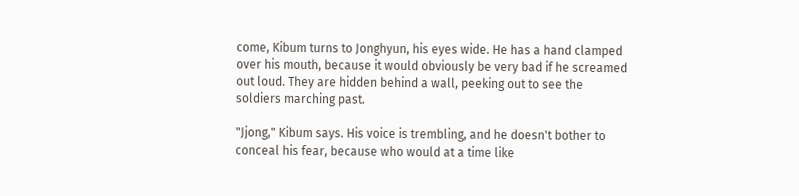come, Kibum turns to Jonghyun, his eyes wide. He has a hand clamped over his mouth, because it would obviously be very bad if he screamed out loud. They are hidden behind a wall, peeking out to see the soldiers marching past.

"Jjong," Kibum says. His voice is trembling, and he doesn't bother to conceal his fear, because who would at a time like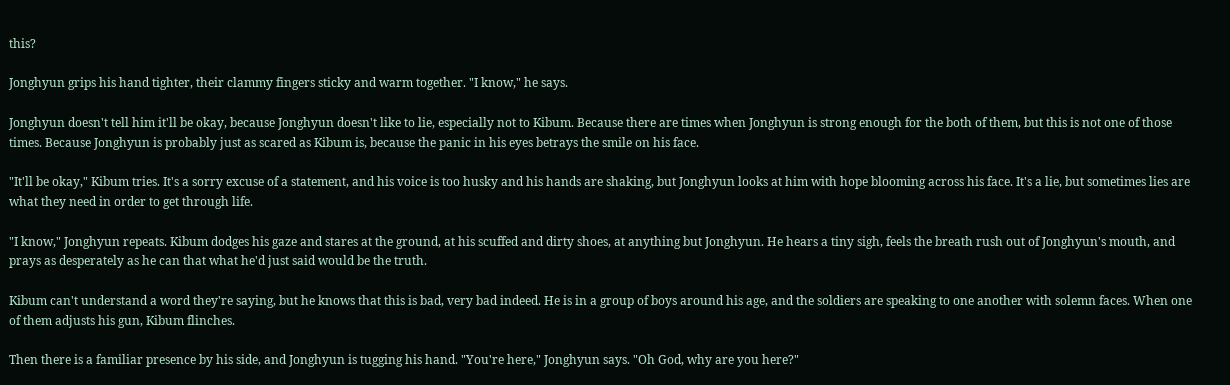this?

Jonghyun grips his hand tighter, their clammy fingers sticky and warm together. "I know," he says.

Jonghyun doesn't tell him it'll be okay, because Jonghyun doesn't like to lie, especially not to Kibum. Because there are times when Jonghyun is strong enough for the both of them, but this is not one of those times. Because Jonghyun is probably just as scared as Kibum is, because the panic in his eyes betrays the smile on his face.

"It'll be okay," Kibum tries. It's a sorry excuse of a statement, and his voice is too husky and his hands are shaking, but Jonghyun looks at him with hope blooming across his face. It's a lie, but sometimes lies are what they need in order to get through life.

"I know," Jonghyun repeats. Kibum dodges his gaze and stares at the ground, at his scuffed and dirty shoes, at anything but Jonghyun. He hears a tiny sigh, feels the breath rush out of Jonghyun's mouth, and prays as desperately as he can that what he'd just said would be the truth.

Kibum can't understand a word they're saying, but he knows that this is bad, very bad indeed. He is in a group of boys around his age, and the soldiers are speaking to one another with solemn faces. When one of them adjusts his gun, Kibum flinches.

Then there is a familiar presence by his side, and Jonghyun is tugging his hand. "You're here," Jonghyun says. "Oh God, why are you here?"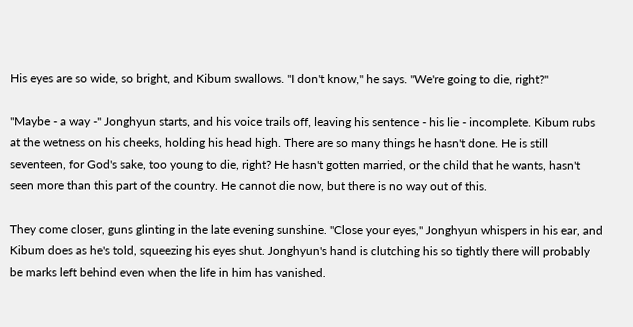His eyes are so wide, so bright, and Kibum swallows. "I don't know," he says. "We're going to die, right?"

"Maybe - a way -" Jonghyun starts, and his voice trails off, leaving his sentence - his lie - incomplete. Kibum rubs at the wetness on his cheeks, holding his head high. There are so many things he hasn't done. He is still seventeen, for God's sake, too young to die, right? He hasn't gotten married, or the child that he wants, hasn't seen more than this part of the country. He cannot die now, but there is no way out of this.

They come closer, guns glinting in the late evening sunshine. "Close your eyes," Jonghyun whispers in his ear, and Kibum does as he's told, squeezing his eyes shut. Jonghyun's hand is clutching his so tightly there will probably be marks left behind even when the life in him has vanished.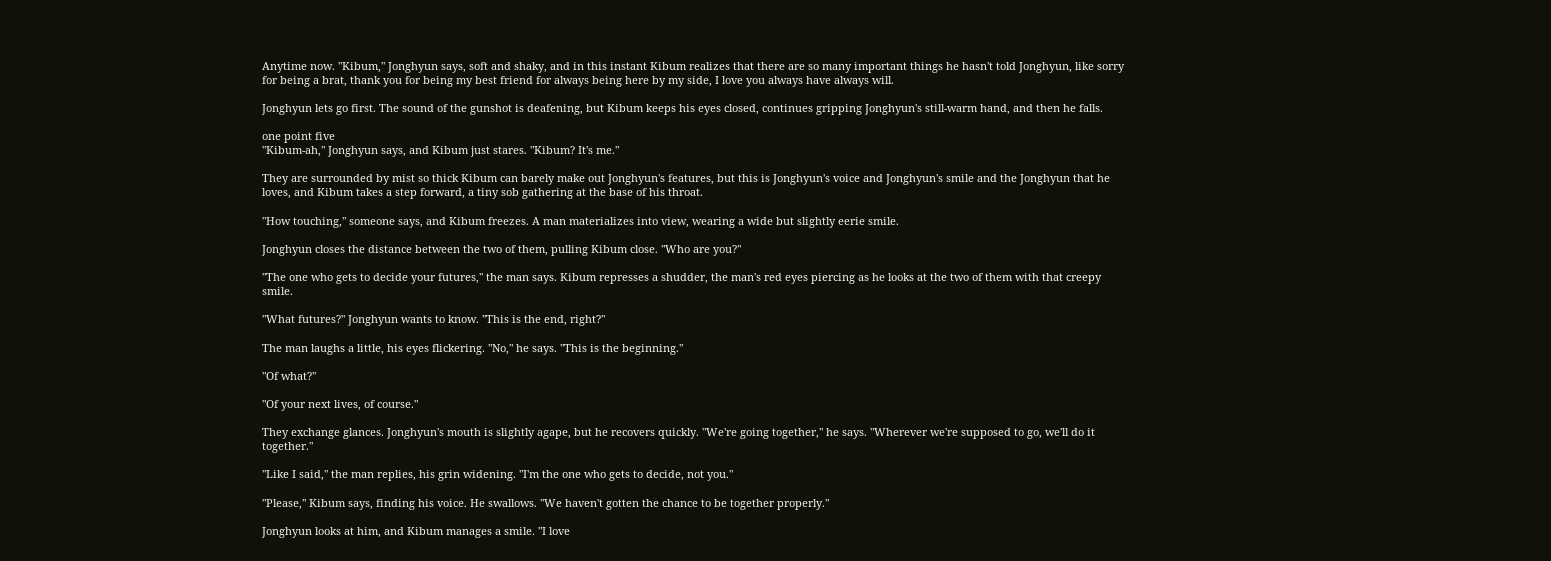Anytime now. "Kibum," Jonghyun says, soft and shaky, and in this instant Kibum realizes that there are so many important things he hasn't told Jonghyun, like sorry for being a brat, thank you for being my best friend for always being here by my side, I love you always have always will.

Jonghyun lets go first. The sound of the gunshot is deafening, but Kibum keeps his eyes closed, continues gripping Jonghyun's still-warm hand, and then he falls.

one point five
"Kibum-ah," Jonghyun says, and Kibum just stares. "Kibum? It's me."

They are surrounded by mist so thick Kibum can barely make out Jonghyun's features, but this is Jonghyun's voice and Jonghyun's smile and the Jonghyun that he loves, and Kibum takes a step forward, a tiny sob gathering at the base of his throat.

"How touching," someone says, and Kibum freezes. A man materializes into view, wearing a wide but slightly eerie smile.

Jonghyun closes the distance between the two of them, pulling Kibum close. "Who are you?"

"The one who gets to decide your futures," the man says. Kibum represses a shudder, the man's red eyes piercing as he looks at the two of them with that creepy smile.

"What futures?" Jonghyun wants to know. "This is the end, right?"

The man laughs a little, his eyes flickering. "No," he says. "This is the beginning."

"Of what?"

"Of your next lives, of course."

They exchange glances. Jonghyun's mouth is slightly agape, but he recovers quickly. "We're going together," he says. "Wherever we're supposed to go, we'll do it together."

"Like I said," the man replies, his grin widening. "I'm the one who gets to decide, not you."

"Please," Kibum says, finding his voice. He swallows. "We haven't gotten the chance to be together properly."

Jonghyun looks at him, and Kibum manages a smile. "I love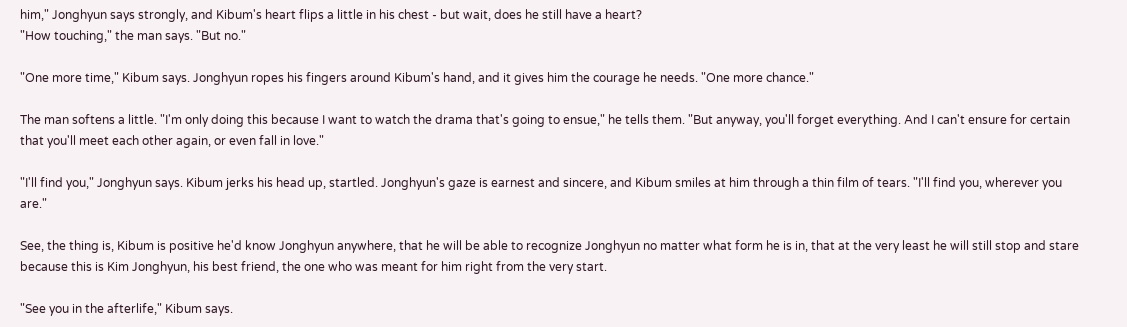him," Jonghyun says strongly, and Kibum's heart flips a little in his chest - but wait, does he still have a heart?
"How touching," the man says. "But no."

"One more time," Kibum says. Jonghyun ropes his fingers around Kibum's hand, and it gives him the courage he needs. "One more chance."

The man softens a little. "I'm only doing this because I want to watch the drama that's going to ensue," he tells them. "But anyway, you'll forget everything. And I can't ensure for certain that you'll meet each other again, or even fall in love."

"I'll find you," Jonghyun says. Kibum jerks his head up, startled. Jonghyun's gaze is earnest and sincere, and Kibum smiles at him through a thin film of tears. "I'll find you, wherever you are."

See, the thing is, Kibum is positive he'd know Jonghyun anywhere, that he will be able to recognize Jonghyun no matter what form he is in, that at the very least he will still stop and stare because this is Kim Jonghyun, his best friend, the one who was meant for him right from the very start.

"See you in the afterlife," Kibum says.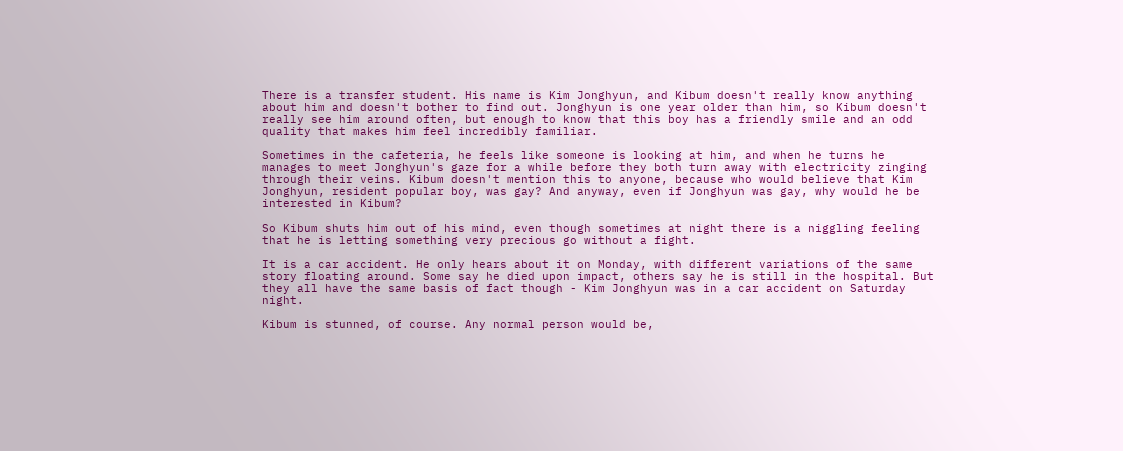There is a transfer student. His name is Kim Jonghyun, and Kibum doesn't really know anything about him and doesn't bother to find out. Jonghyun is one year older than him, so Kibum doesn't really see him around often, but enough to know that this boy has a friendly smile and an odd quality that makes him feel incredibly familiar.

Sometimes in the cafeteria, he feels like someone is looking at him, and when he turns he manages to meet Jonghyun's gaze for a while before they both turn away with electricity zinging through their veins. Kibum doesn't mention this to anyone, because who would believe that Kim Jonghyun, resident popular boy, was gay? And anyway, even if Jonghyun was gay, why would he be interested in Kibum?

So Kibum shuts him out of his mind, even though sometimes at night there is a niggling feeling that he is letting something very precious go without a fight.

It is a car accident. He only hears about it on Monday, with different variations of the same story floating around. Some say he died upon impact, others say he is still in the hospital. But they all have the same basis of fact though - Kim Jonghyun was in a car accident on Saturday night.

Kibum is stunned, of course. Any normal person would be,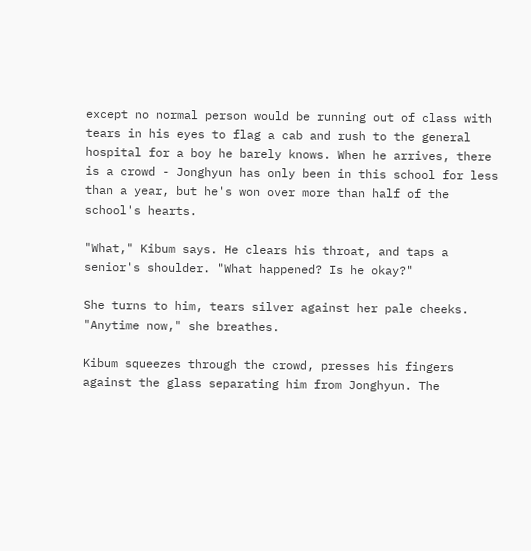except no normal person would be running out of class with tears in his eyes to flag a cab and rush to the general hospital for a boy he barely knows. When he arrives, there is a crowd - Jonghyun has only been in this school for less than a year, but he's won over more than half of the school's hearts.

"What," Kibum says. He clears his throat, and taps a senior's shoulder. "What happened? Is he okay?"

She turns to him, tears silver against her pale cheeks. "Anytime now," she breathes.

Kibum squeezes through the crowd, presses his fingers against the glass separating him from Jonghyun. The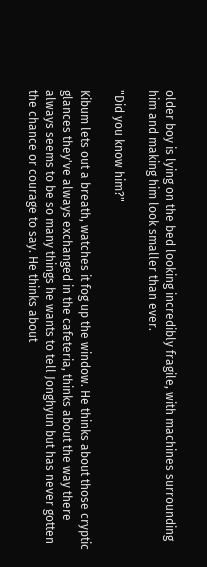older boy is lying on the bed looking incredibly fragile, with machines surrounding him and making him look smaller than ever.

"Did you know him?"

Kibum lets out a breath, watches it fog up the window. He thinks about those cryptic glances they've always exchanged in the cafeteria, thinks about the way there always seems to be so many things he wants to tell Jonghyun but has never gotten the chance or courage to say. He thinks about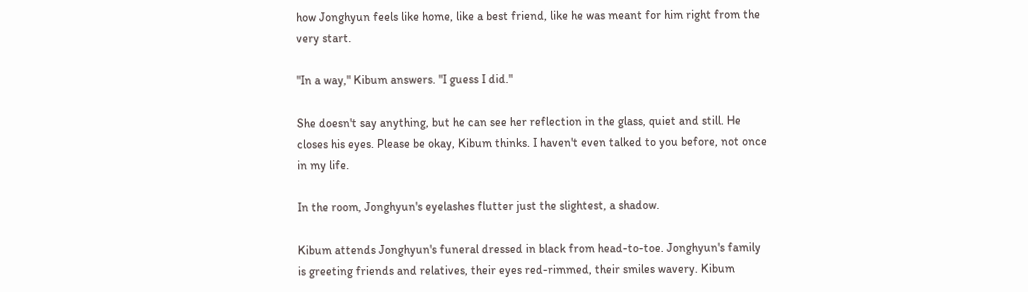how Jonghyun feels like home, like a best friend, like he was meant for him right from the very start.

"In a way," Kibum answers. "I guess I did."

She doesn't say anything, but he can see her reflection in the glass, quiet and still. He closes his eyes. Please be okay, Kibum thinks. I haven't even talked to you before, not once in my life.

In the room, Jonghyun's eyelashes flutter just the slightest, a shadow.

Kibum attends Jonghyun's funeral dressed in black from head-to-toe. Jonghyun's family is greeting friends and relatives, their eyes red-rimmed, their smiles wavery. Kibum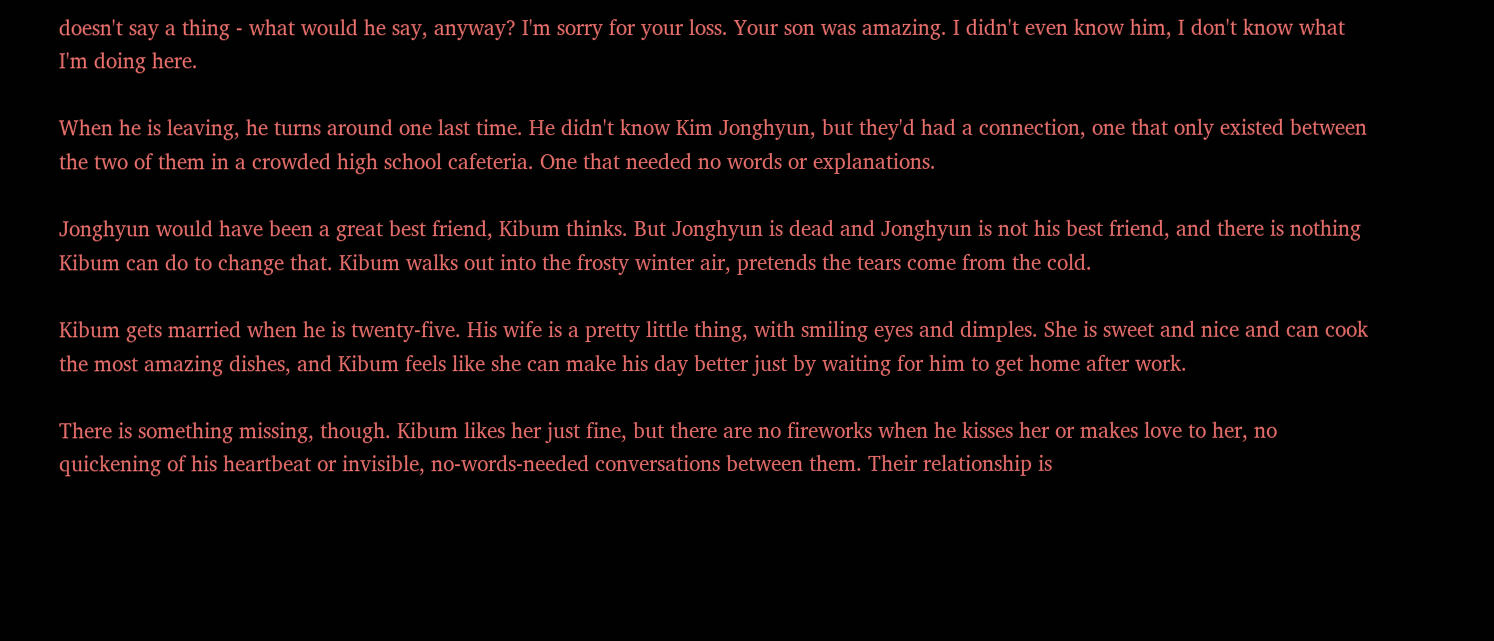doesn't say a thing - what would he say, anyway? I'm sorry for your loss. Your son was amazing. I didn't even know him, I don't know what I'm doing here.

When he is leaving, he turns around one last time. He didn't know Kim Jonghyun, but they'd had a connection, one that only existed between the two of them in a crowded high school cafeteria. One that needed no words or explanations.

Jonghyun would have been a great best friend, Kibum thinks. But Jonghyun is dead and Jonghyun is not his best friend, and there is nothing Kibum can do to change that. Kibum walks out into the frosty winter air, pretends the tears come from the cold.

Kibum gets married when he is twenty-five. His wife is a pretty little thing, with smiling eyes and dimples. She is sweet and nice and can cook the most amazing dishes, and Kibum feels like she can make his day better just by waiting for him to get home after work.

There is something missing, though. Kibum likes her just fine, but there are no fireworks when he kisses her or makes love to her, no quickening of his heartbeat or invisible, no-words-needed conversations between them. Their relationship is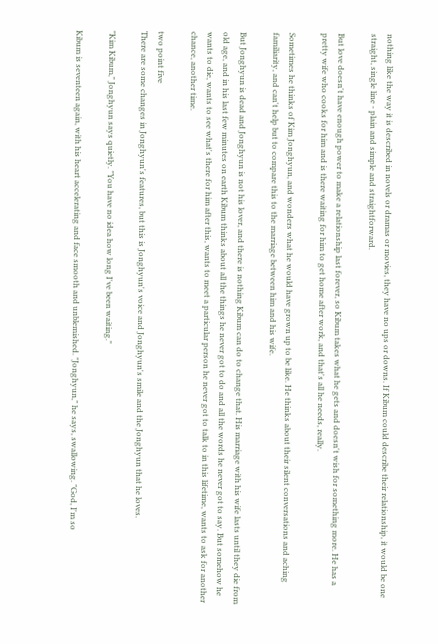nothing like the way it is described in novels or dramas or movies, they have no ups or downs. If Kibum could describe their relationship, it would be one straight, single line - plain and simple and straightforward.

But love doesn't have enough power to make a relationship last forever, so Kibum takes what he gets and doesn't wish for something more. He has a pretty wife who cooks for him and is there waiting for him to get home after work, and that's all he needs, really.

Sometimes he thinks of Kim Jonghyun, and wonders what he would have grown up to be like. He thinks about their silent conversations and aching familiarity, and can't help but to compare this to the marriage between him and his wife.

But Jonghyun is dead and Jonghyun is not his lover, and there is nothing Kibum can do to change that. His marriage with his wife lasts until they die from old age, and in his last few minutes on earth Kibum thinks about all the things he never got to do and all the words he never got to say. But somehow he wants to die, wants to see what's there for him after this, wants to meet a particular person he never got to talk to in this lifetime, wants to ask for another chance, another time.

two point five
There are some changes in Jonghyun's features, but this is Jonghyun's voice and Jonghyun's smile and the Jonghyun that he loves.

"Kim Kibum," Jonghyun says quietly. "You have no idea how long I've been waiting."

Kibum is seventeen again, with his heart accelerating and face smooth and unblemished. "Jonghyun," he says, swallowing. "God, I'm so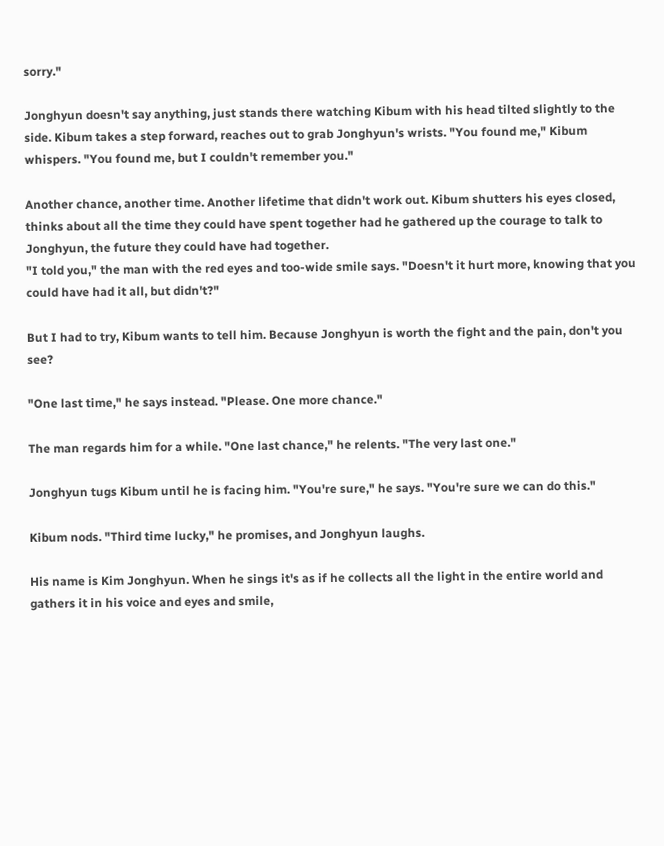sorry."

Jonghyun doesn't say anything, just stands there watching Kibum with his head tilted slightly to the side. Kibum takes a step forward, reaches out to grab Jonghyun's wrists. "You found me," Kibum whispers. "You found me, but I couldn't remember you."

Another chance, another time. Another lifetime that didn't work out. Kibum shutters his eyes closed, thinks about all the time they could have spent together had he gathered up the courage to talk to Jonghyun, the future they could have had together.
"I told you," the man with the red eyes and too-wide smile says. "Doesn't it hurt more, knowing that you could have had it all, but didn't?"

But I had to try, Kibum wants to tell him. Because Jonghyun is worth the fight and the pain, don't you see?

"One last time," he says instead. "Please. One more chance."

The man regards him for a while. "One last chance," he relents. "The very last one."

Jonghyun tugs Kibum until he is facing him. "You're sure," he says. "You're sure we can do this."

Kibum nods. "Third time lucky," he promises, and Jonghyun laughs.

His name is Kim Jonghyun. When he sings it's as if he collects all the light in the entire world and gathers it in his voice and eyes and smile,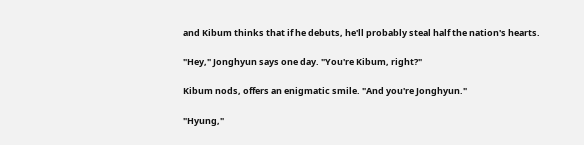and Kibum thinks that if he debuts, he'll probably steal half the nation's hearts.

"Hey," Jonghyun says one day. "You're Kibum, right?"

Kibum nods, offers an enigmatic smile. "And you're Jonghyun."

"Hyung,"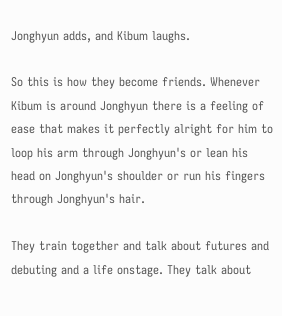Jonghyun adds, and Kibum laughs.

So this is how they become friends. Whenever Kibum is around Jonghyun there is a feeling of ease that makes it perfectly alright for him to loop his arm through Jonghyun's or lean his head on Jonghyun's shoulder or run his fingers through Jonghyun's hair.

They train together and talk about futures and debuting and a life onstage. They talk about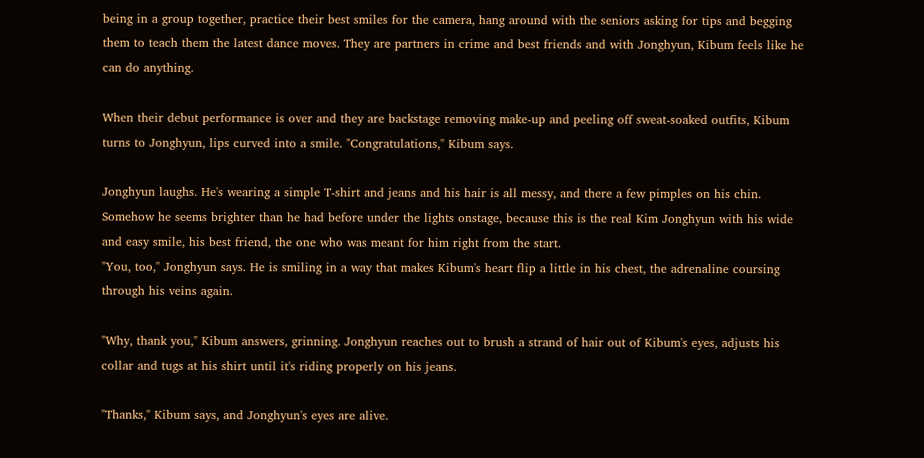being in a group together, practice their best smiles for the camera, hang around with the seniors asking for tips and begging them to teach them the latest dance moves. They are partners in crime and best friends and with Jonghyun, Kibum feels like he can do anything.

When their debut performance is over and they are backstage removing make-up and peeling off sweat-soaked outfits, Kibum turns to Jonghyun, lips curved into a smile. "Congratulations," Kibum says.

Jonghyun laughs. He's wearing a simple T-shirt and jeans and his hair is all messy, and there a few pimples on his chin. Somehow he seems brighter than he had before under the lights onstage, because this is the real Kim Jonghyun with his wide and easy smile, his best friend, the one who was meant for him right from the start.
"You, too," Jonghyun says. He is smiling in a way that makes Kibum's heart flip a little in his chest, the adrenaline coursing through his veins again.

"Why, thank you," Kibum answers, grinning. Jonghyun reaches out to brush a strand of hair out of Kibum's eyes, adjusts his collar and tugs at his shirt until it's riding properly on his jeans.

"Thanks," Kibum says, and Jonghyun's eyes are alive.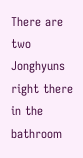There are two Jonghyuns right there in the bathroom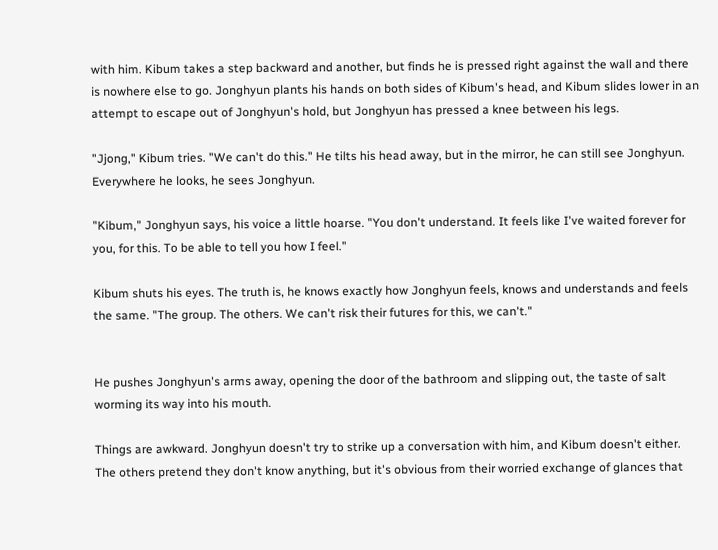with him. Kibum takes a step backward and another, but finds he is pressed right against the wall and there is nowhere else to go. Jonghyun plants his hands on both sides of Kibum's head, and Kibum slides lower in an attempt to escape out of Jonghyun's hold, but Jonghyun has pressed a knee between his legs.

"Jjong," Kibum tries. "We can't do this." He tilts his head away, but in the mirror, he can still see Jonghyun. Everywhere he looks, he sees Jonghyun.

"Kibum," Jonghyun says, his voice a little hoarse. "You don't understand. It feels like I've waited forever for you, for this. To be able to tell you how I feel."

Kibum shuts his eyes. The truth is, he knows exactly how Jonghyun feels, knows and understands and feels the same. "The group. The others. We can't risk their futures for this, we can't."


He pushes Jonghyun's arms away, opening the door of the bathroom and slipping out, the taste of salt worming its way into his mouth.

Things are awkward. Jonghyun doesn't try to strike up a conversation with him, and Kibum doesn't either. The others pretend they don't know anything, but it's obvious from their worried exchange of glances that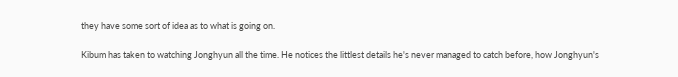they have some sort of idea as to what is going on.

Kibum has taken to watching Jonghyun all the time. He notices the littlest details he's never managed to catch before, how Jonghyun's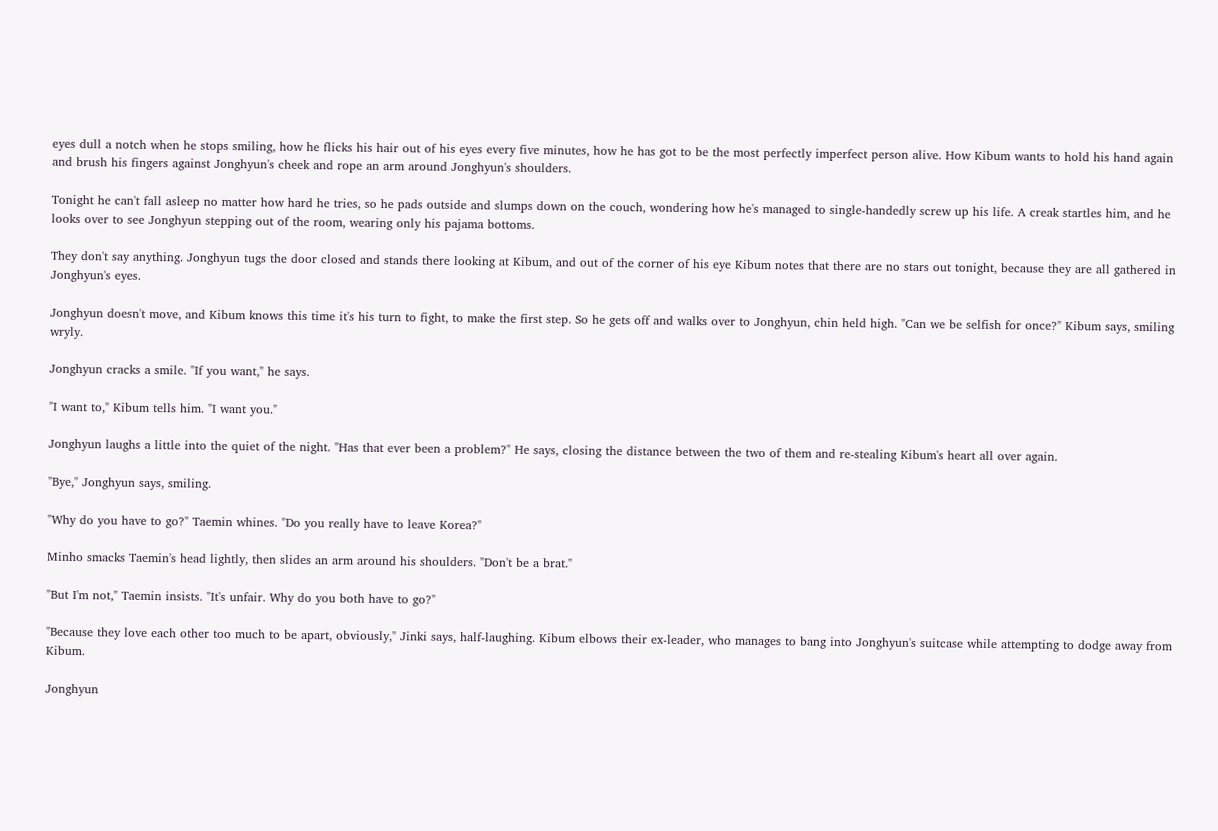eyes dull a notch when he stops smiling, how he flicks his hair out of his eyes every five minutes, how he has got to be the most perfectly imperfect person alive. How Kibum wants to hold his hand again and brush his fingers against Jonghyun's cheek and rope an arm around Jonghyun's shoulders.

Tonight he can't fall asleep no matter how hard he tries, so he pads outside and slumps down on the couch, wondering how he's managed to single-handedly screw up his life. A creak startles him, and he looks over to see Jonghyun stepping out of the room, wearing only his pajama bottoms.

They don't say anything. Jonghyun tugs the door closed and stands there looking at Kibum, and out of the corner of his eye Kibum notes that there are no stars out tonight, because they are all gathered in Jonghyun's eyes.

Jonghyun doesn't move, and Kibum knows this time it's his turn to fight, to make the first step. So he gets off and walks over to Jonghyun, chin held high. "Can we be selfish for once?" Kibum says, smiling wryly.

Jonghyun cracks a smile. "If you want," he says.

"I want to," Kibum tells him. "I want you."

Jonghyun laughs a little into the quiet of the night. "Has that ever been a problem?" He says, closing the distance between the two of them and re-stealing Kibum's heart all over again.

"Bye," Jonghyun says, smiling.

"Why do you have to go?" Taemin whines. "Do you really have to leave Korea?"

Minho smacks Taemin's head lightly, then slides an arm around his shoulders. "Don't be a brat."

"But I'm not," Taemin insists. "It's unfair. Why do you both have to go?"

"Because they love each other too much to be apart, obviously," Jinki says, half-laughing. Kibum elbows their ex-leader, who manages to bang into Jonghyun's suitcase while attempting to dodge away from Kibum.

Jonghyun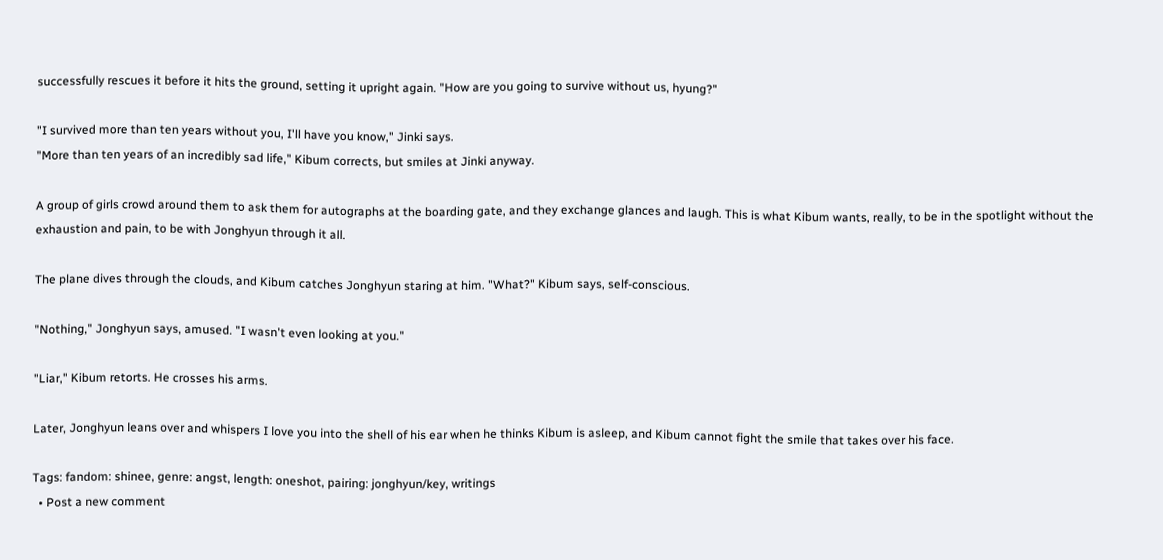successfully rescues it before it hits the ground, setting it upright again. "How are you going to survive without us, hyung?"

"I survived more than ten years without you, I'll have you know," Jinki says.
"More than ten years of an incredibly sad life," Kibum corrects, but smiles at Jinki anyway.

A group of girls crowd around them to ask them for autographs at the boarding gate, and they exchange glances and laugh. This is what Kibum wants, really, to be in the spotlight without the exhaustion and pain, to be with Jonghyun through it all.

The plane dives through the clouds, and Kibum catches Jonghyun staring at him. "What?" Kibum says, self-conscious.

"Nothing," Jonghyun says, amused. "I wasn't even looking at you."

"Liar," Kibum retorts. He crosses his arms.

Later, Jonghyun leans over and whispers I love you into the shell of his ear when he thinks Kibum is asleep, and Kibum cannot fight the smile that takes over his face.

Tags: fandom: shinee, genre: angst, length: oneshot, pairing: jonghyun/key, writings
  • Post a new comment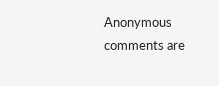Anonymous comments are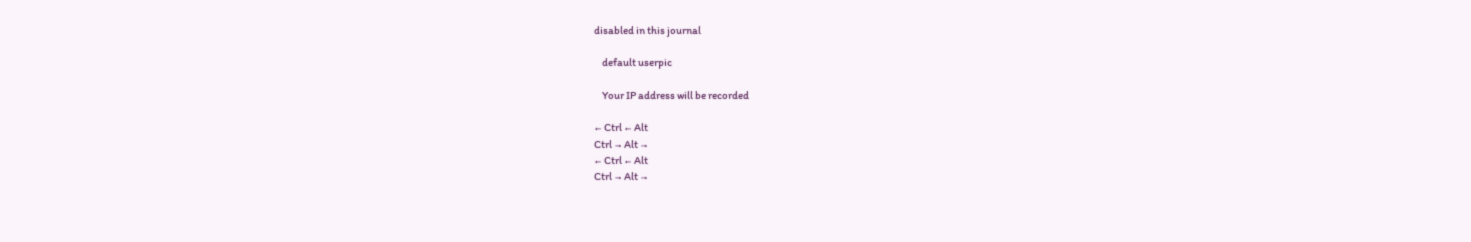disabled in this journal

    default userpic

    Your IP address will be recorded

← Ctrl ← Alt
Ctrl → Alt →
← Ctrl ← Alt
Ctrl → Alt →